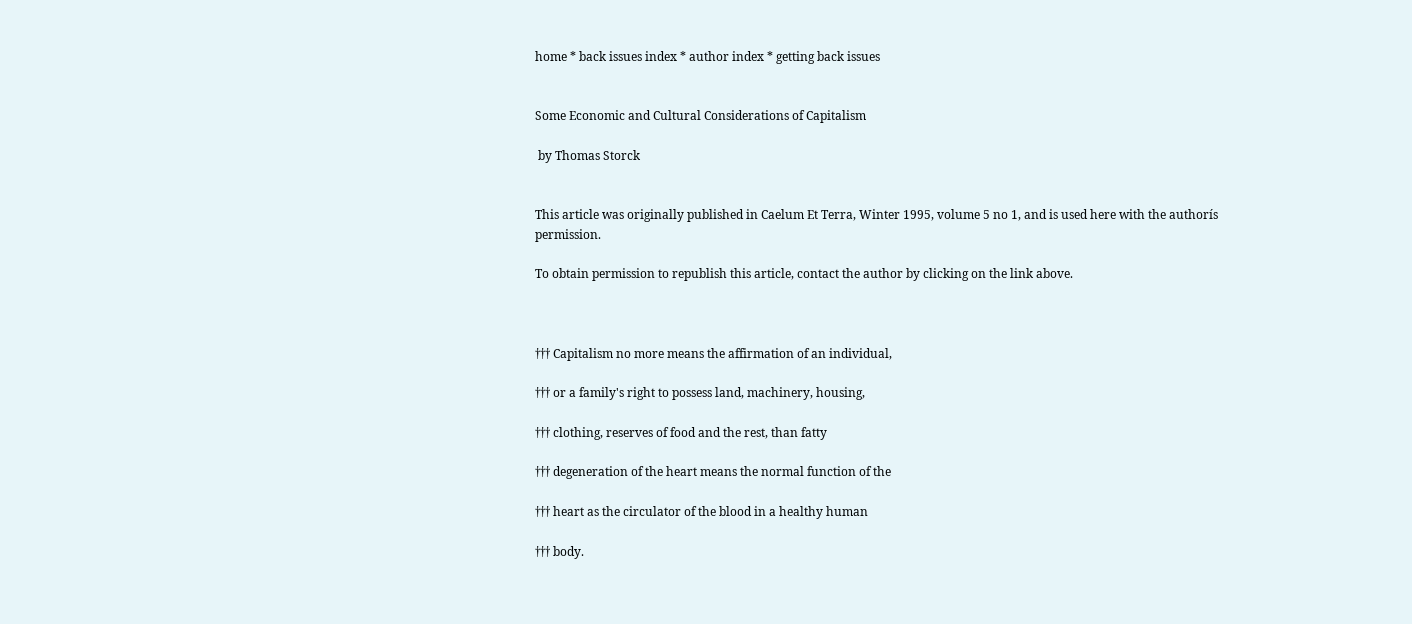home * back issues index * author index * getting back issues


Some Economic and Cultural Considerations of Capitalism

 by Thomas Storck


This article was originally published in Caelum Et Terra, Winter 1995, volume 5 no 1, and is used here with the authorís permission.

To obtain permission to republish this article, contact the author by clicking on the link above.



††† Capitalism no more means the affirmation of an individual,

††† or a family's right to possess land, machinery, housing,

††† clothing, reserves of food and the rest, than fatty

††† degeneration of the heart means the normal function of the

††† heart as the circulator of the blood in a healthy human

††† body.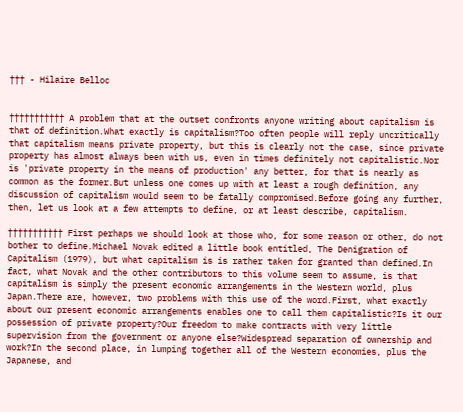††† - Hilaire Belloc


††††††††††† A problem that at the outset confronts anyone writing about capitalism is that of definition.What exactly is capitalism?Too often people will reply uncritically that capitalism means private property, but this is clearly not the case, since private property has almost always been with us, even in times definitely not capitalistic.Nor is 'private property in the means of production' any better, for that is nearly as common as the former.But unless one comes up with at least a rough definition, any discussion of capitalism would seem to be fatally compromised.Before going any further, then, let us look at a few attempts to define, or at least describe, capitalism.

††††††††††† First perhaps we should look at those who, for some reason or other, do not bother to define.Michael Novak edited a little book entitled, The Denigration of Capitalism (1979), but what capitalism is is rather taken for granted than defined.In fact, what Novak and the other contributors to this volume seem to assume, is that capitalism is simply the present economic arrangements in the Western world, plus Japan.There are, however, two problems with this use of the word.First, what exactly about our present economic arrangements enables one to call them capitalistic?Is it our possession of private property?Our freedom to make contracts with very little supervision from the government or anyone else?Widespread separation of ownership and work?In the second place, in lumping together all of the Western economies, plus the Japanese, and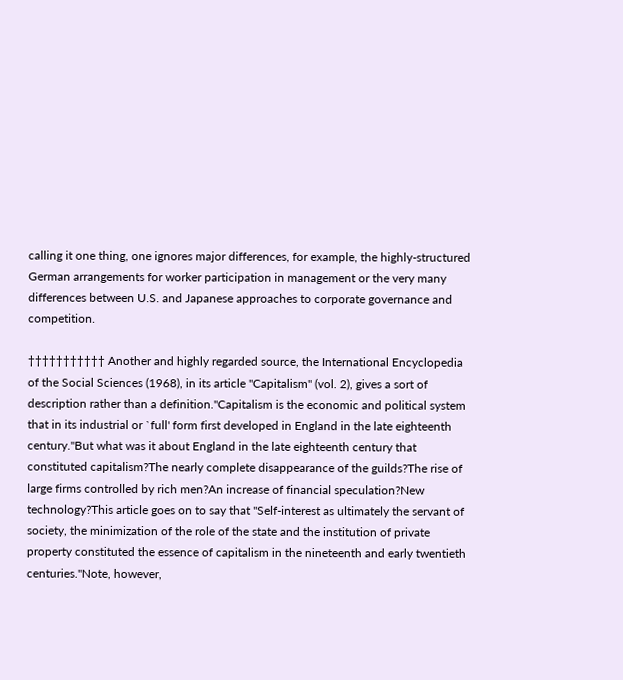calling it one thing, one ignores major differences, for example, the highly-structured German arrangements for worker participation in management or the very many differences between U.S. and Japanese approaches to corporate governance and competition.

††††††††††† Another and highly regarded source, the International Encyclopedia of the Social Sciences (1968), in its article "Capitalism" (vol. 2), gives a sort of description rather than a definition."Capitalism is the economic and political system that in its industrial or `full' form first developed in England in the late eighteenth century."But what was it about England in the late eighteenth century that constituted capitalism?The nearly complete disappearance of the guilds?The rise of large firms controlled by rich men?An increase of financial speculation?New technology?This article goes on to say that "Self-interest as ultimately the servant of society, the minimization of the role of the state and the institution of private property constituted the essence of capitalism in the nineteenth and early twentieth centuries."Note, however,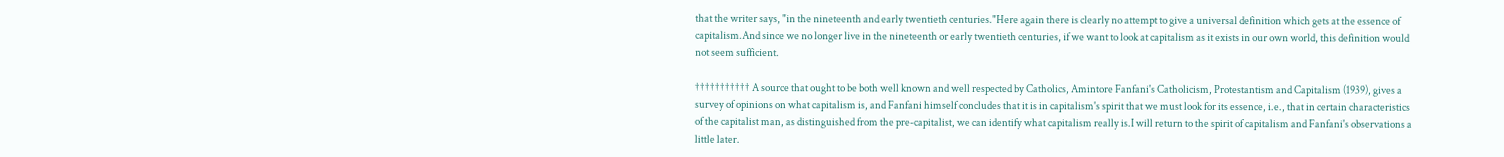that the writer says, "in the nineteenth and early twentieth centuries."Here again there is clearly no attempt to give a universal definition which gets at the essence of capitalism.And since we no longer live in the nineteenth or early twentieth centuries, if we want to look at capitalism as it exists in our own world, this definition would not seem sufficient.

††††††††††† A source that ought to be both well known and well respected by Catholics, Amintore Fanfani's Catholicism, Protestantism and Capitalism (1939), gives a survey of opinions on what capitalism is, and Fanfani himself concludes that it is in capitalism's spirit that we must look for its essence, i.e., that in certain characteristics of the capitalist man, as distinguished from the pre-capitalist, we can identify what capitalism really is.I will return to the spirit of capitalism and Fanfani's observations a little later.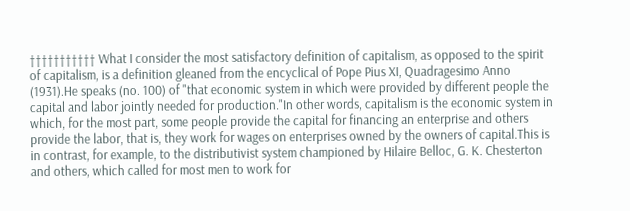††††††††††† What I consider the most satisfactory definition of capitalism, as opposed to the spirit of capitalism, is a definition gleaned from the encyclical of Pope Pius XI, Quadragesimo Anno (1931).He speaks (no. 100) of "that economic system in which were provided by different people the capital and labor jointly needed for production."In other words, capitalism is the economic system in which, for the most part, some people provide the capital for financing an enterprise and others provide the labor, that is, they work for wages on enterprises owned by the owners of capital.This is in contrast, for example, to the distributivist system championed by Hilaire Belloc, G. K. Chesterton and others, which called for most men to work for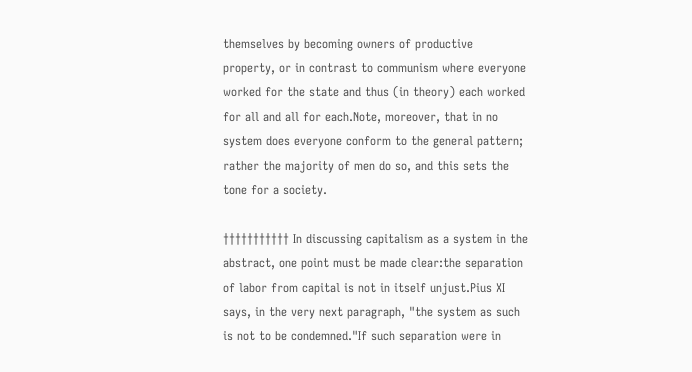themselves by becoming owners of productive property, or in contrast to communism where everyone worked for the state and thus (in theory) each worked for all and all for each.Note, moreover, that in no system does everyone conform to the general pattern; rather the majority of men do so, and this sets the tone for a society.

††††††††††† In discussing capitalism as a system in the abstract, one point must be made clear:the separation of labor from capital is not in itself unjust.Pius XI says, in the very next paragraph, "the system as such is not to be condemned."If such separation were in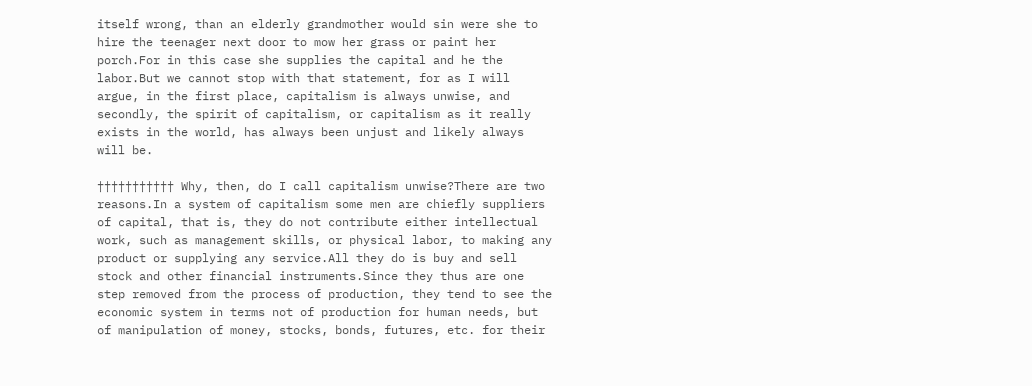itself wrong, than an elderly grandmother would sin were she to hire the teenager next door to mow her grass or paint her porch.For in this case she supplies the capital and he the labor.But we cannot stop with that statement, for as I will argue, in the first place, capitalism is always unwise, and secondly, the spirit of capitalism, or capitalism as it really exists in the world, has always been unjust and likely always will be.

††††††††††† Why, then, do I call capitalism unwise?There are two reasons.In a system of capitalism some men are chiefly suppliers of capital, that is, they do not contribute either intellectual work, such as management skills, or physical labor, to making any product or supplying any service.All they do is buy and sell stock and other financial instruments.Since they thus are one step removed from the process of production, they tend to see the economic system in terms not of production for human needs, but of manipulation of money, stocks, bonds, futures, etc. for their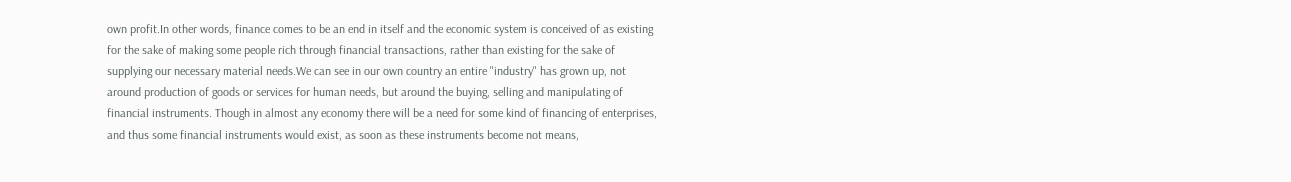own profit.In other words, finance comes to be an end in itself and the economic system is conceived of as existing for the sake of making some people rich through financial transactions, rather than existing for the sake of supplying our necessary material needs.We can see in our own country an entire "industry" has grown up, not around production of goods or services for human needs, but around the buying, selling and manipulating of financial instruments. Though in almost any economy there will be a need for some kind of financing of enterprises, and thus some financial instruments would exist, as soon as these instruments become not means,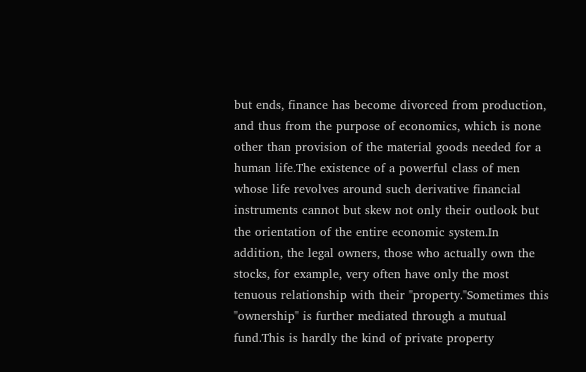but ends, finance has become divorced from production, and thus from the purpose of economics, which is none other than provision of the material goods needed for a human life.The existence of a powerful class of men whose life revolves around such derivative financial instruments cannot but skew not only their outlook but the orientation of the entire economic system.In addition, the legal owners, those who actually own the stocks, for example, very often have only the most tenuous relationship with their "property."Sometimes this "ownership" is further mediated through a mutual fund.This is hardly the kind of private property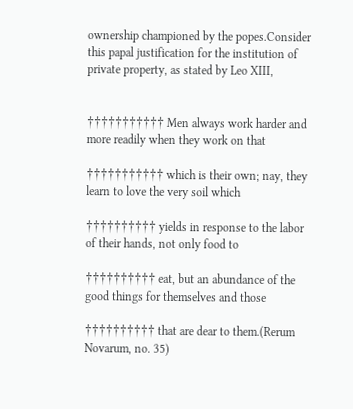ownership championed by the popes.Consider this papal justification for the institution of private property, as stated by Leo XIII,


††††††††††† Men always work harder and more readily when they work on that

††††††††††† which is their own; nay, they learn to love the very soil which

†††††††††† yields in response to the labor of their hands, not only food to

†††††††††† eat, but an abundance of the good things for themselves and those

†††††††††† that are dear to them.(Rerum Novarum, no. 35)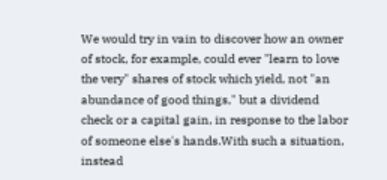We would try in vain to discover how an owner of stock, for example, could ever "learn to love the very" shares of stock which yield, not "an abundance of good things," but a dividend check or a capital gain, in response to the labor of someone else's hands.With such a situation, instead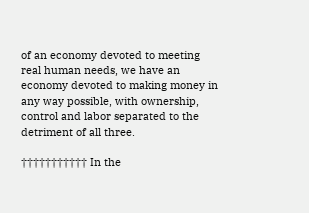of an economy devoted to meeting real human needs, we have an economy devoted to making money in any way possible, with ownership, control and labor separated to the detriment of all three.

††††††††††† In the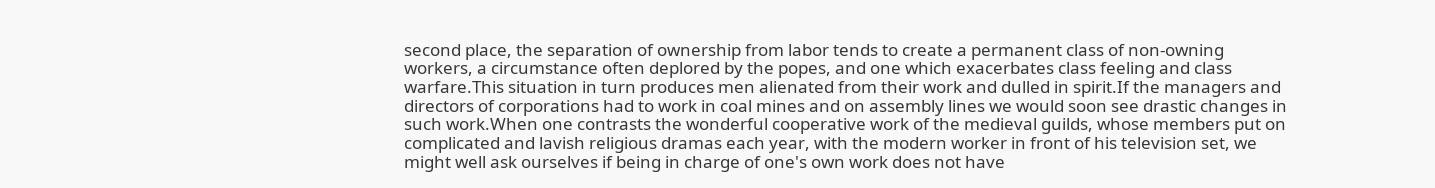second place, the separation of ownership from labor tends to create a permanent class of non-owning workers, a circumstance often deplored by the popes, and one which exacerbates class feeling and class warfare.This situation in turn produces men alienated from their work and dulled in spirit.If the managers and directors of corporations had to work in coal mines and on assembly lines we would soon see drastic changes in such work.When one contrasts the wonderful cooperative work of the medieval guilds, whose members put on complicated and lavish religious dramas each year, with the modern worker in front of his television set, we might well ask ourselves if being in charge of one's own work does not have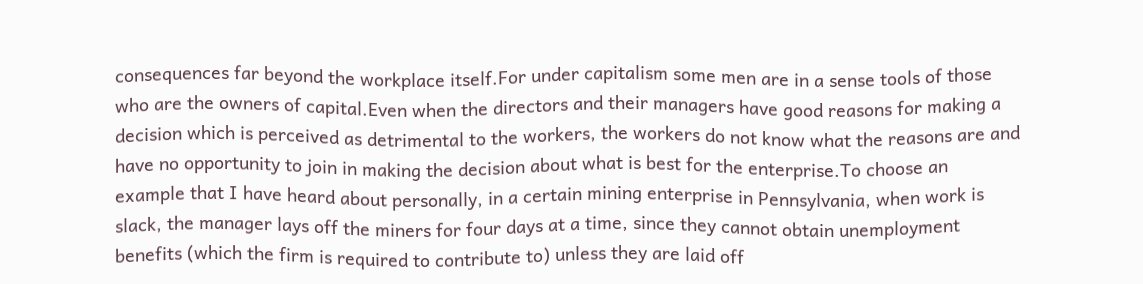consequences far beyond the workplace itself.For under capitalism some men are in a sense tools of those who are the owners of capital.Even when the directors and their managers have good reasons for making a decision which is perceived as detrimental to the workers, the workers do not know what the reasons are and have no opportunity to join in making the decision about what is best for the enterprise.To choose an example that I have heard about personally, in a certain mining enterprise in Pennsylvania, when work is slack, the manager lays off the miners for four days at a time, since they cannot obtain unemployment benefits (which the firm is required to contribute to) unless they are laid off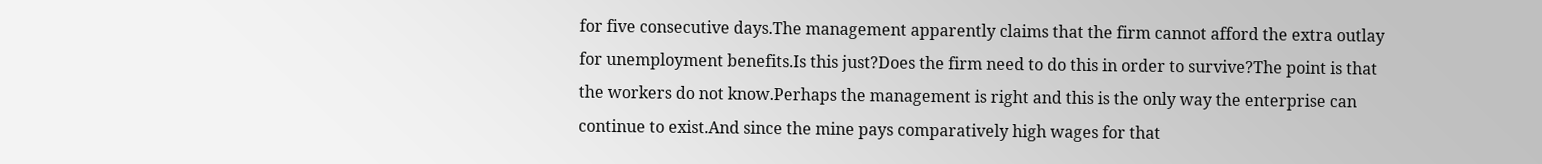for five consecutive days.The management apparently claims that the firm cannot afford the extra outlay for unemployment benefits.Is this just?Does the firm need to do this in order to survive?The point is that the workers do not know.Perhaps the management is right and this is the only way the enterprise can continue to exist.And since the mine pays comparatively high wages for that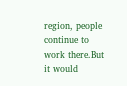region, people continue to work there.But it would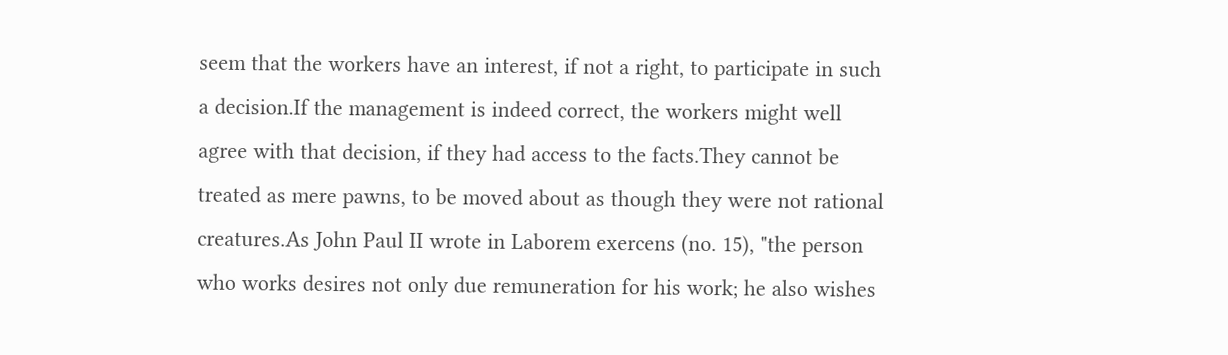seem that the workers have an interest, if not a right, to participate in such a decision.If the management is indeed correct, the workers might well agree with that decision, if they had access to the facts.They cannot be treated as mere pawns, to be moved about as though they were not rational creatures.As John Paul II wrote in Laborem exercens (no. 15), "the person who works desires not only due remuneration for his work; he also wishes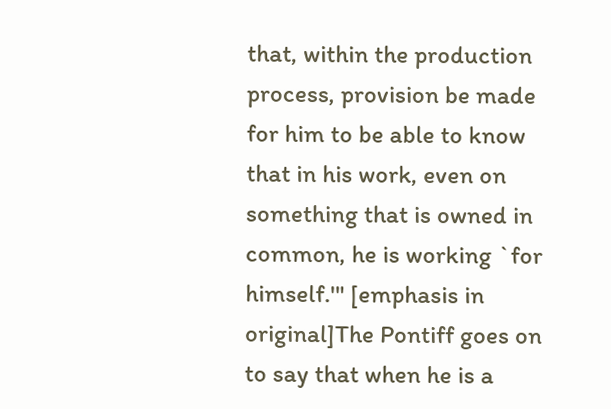that, within the production process, provision be made for him to be able to know that in his work, even on something that is owned in common, he is working `for himself.'" [emphasis in original]The Pontiff goes on to say that when he is a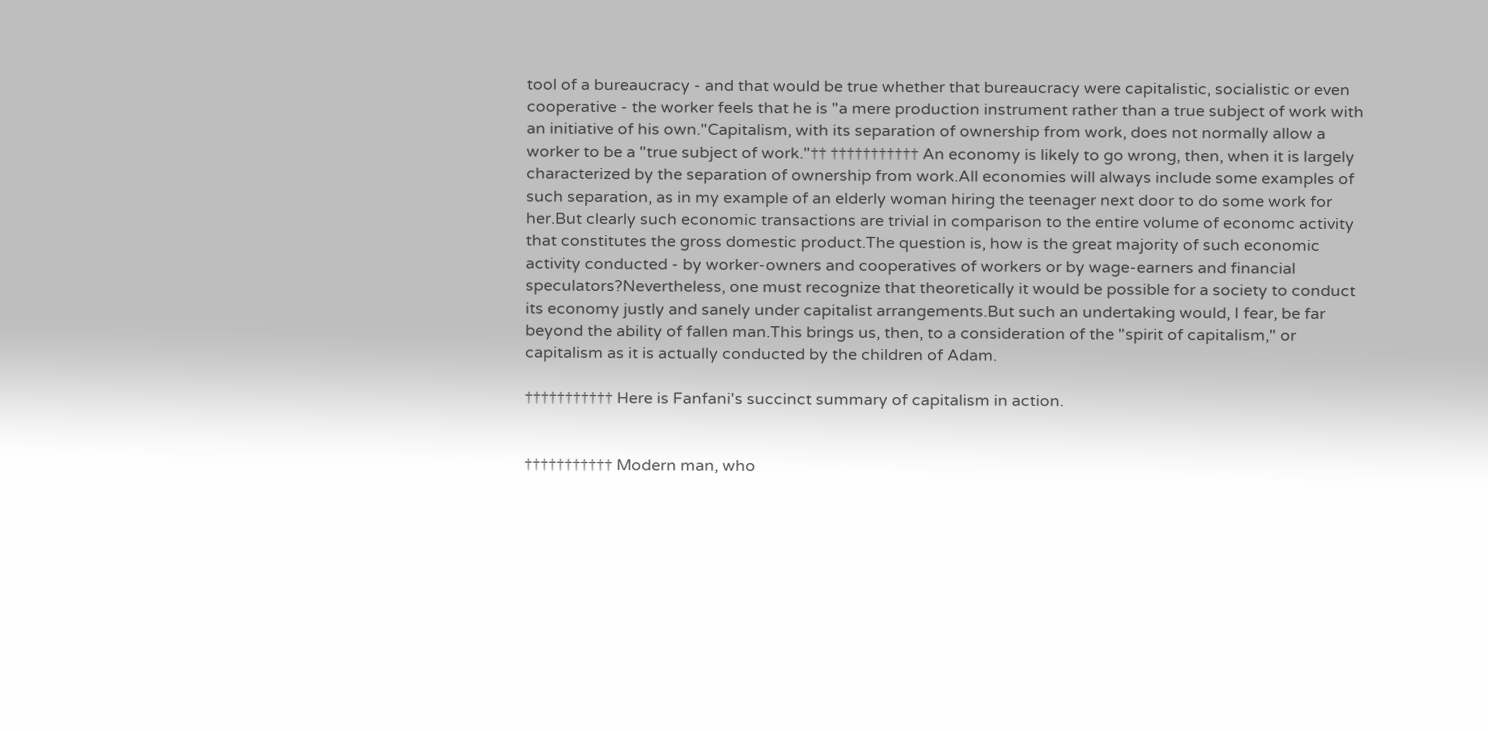tool of a bureaucracy - and that would be true whether that bureaucracy were capitalistic, socialistic or even cooperative - the worker feels that he is "a mere production instrument rather than a true subject of work with an initiative of his own."Capitalism, with its separation of ownership from work, does not normally allow a worker to be a "true subject of work."†† ††††††††††† An economy is likely to go wrong, then, when it is largely characterized by the separation of ownership from work.All economies will always include some examples of such separation, as in my example of an elderly woman hiring the teenager next door to do some work for her.But clearly such economic transactions are trivial in comparison to the entire volume of economc activity that constitutes the gross domestic product.The question is, how is the great majority of such economic activity conducted - by worker-owners and cooperatives of workers or by wage-earners and financial speculators?Nevertheless, one must recognize that theoretically it would be possible for a society to conduct its economy justly and sanely under capitalist arrangements.But such an undertaking would, I fear, be far beyond the ability of fallen man.This brings us, then, to a consideration of the "spirit of capitalism," or capitalism as it is actually conducted by the children of Adam.

††††††††††† Here is Fanfani's succinct summary of capitalism in action.


††††††††††† Modern man, who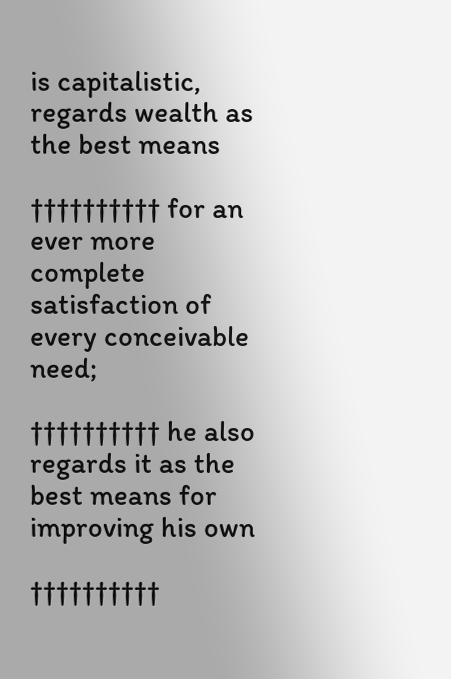is capitalistic, regards wealth as the best means

†††††††††† for an ever more complete satisfaction of every conceivable need;

†††††††††† he also regards it as the best means for improving his own

††††††††††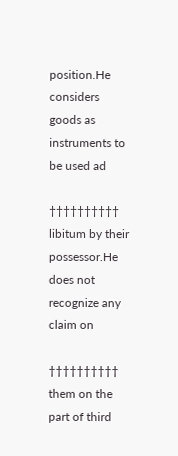position.He considers goods as instruments to be used ad

†††††††††† libitum by their possessor.He does not recognize any claim on

†††††††††† them on the part of third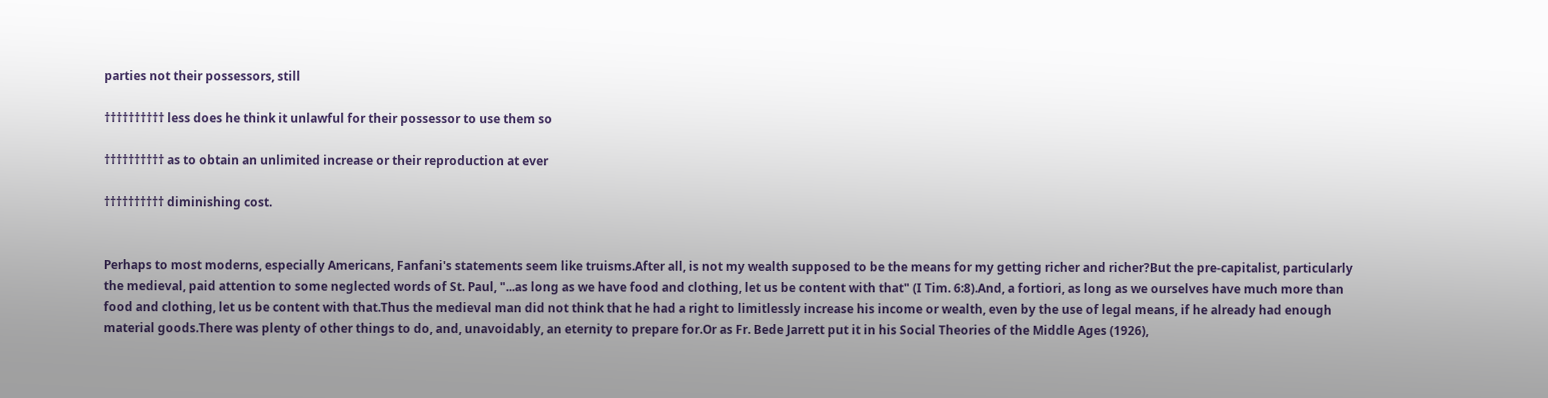parties not their possessors, still

†††††††††† less does he think it unlawful for their possessor to use them so

†††††††††† as to obtain an unlimited increase or their reproduction at ever

†††††††††† diminishing cost.


Perhaps to most moderns, especially Americans, Fanfani's statements seem like truisms.After all, is not my wealth supposed to be the means for my getting richer and richer?But the pre-capitalist, particularly the medieval, paid attention to some neglected words of St. Paul, "...as long as we have food and clothing, let us be content with that" (I Tim. 6:8).And, a fortiori, as long as we ourselves have much more than food and clothing, let us be content with that.Thus the medieval man did not think that he had a right to limitlessly increase his income or wealth, even by the use of legal means, if he already had enough material goods.There was plenty of other things to do, and, unavoidably, an eternity to prepare for.Or as Fr. Bede Jarrett put it in his Social Theories of the Middle Ages (1926),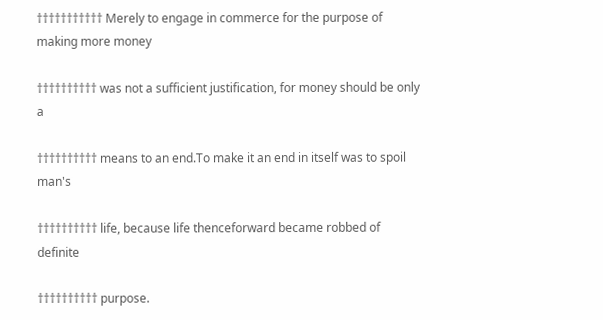††††††††††† Merely to engage in commerce for the purpose of making more money

†††††††††† was not a sufficient justification, for money should be only a

†††††††††† means to an end.To make it an end in itself was to spoil man's

†††††††††† life, because life thenceforward became robbed of definite

†††††††††† purpose.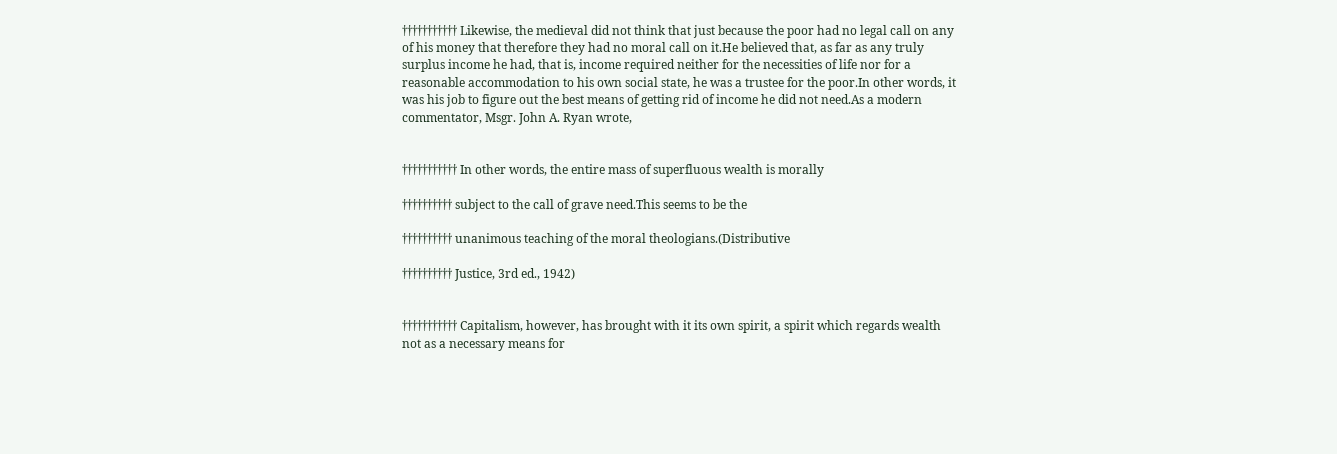††††††††††† Likewise, the medieval did not think that just because the poor had no legal call on any of his money that therefore they had no moral call on it.He believed that, as far as any truly surplus income he had, that is, income required neither for the necessities of life nor for a reasonable accommodation to his own social state, he was a trustee for the poor.In other words, it was his job to figure out the best means of getting rid of income he did not need.As a modern commentator, Msgr. John A. Ryan wrote,


††††††††††† In other words, the entire mass of superfluous wealth is morally

†††††††††† subject to the call of grave need.This seems to be the

†††††††††† unanimous teaching of the moral theologians.(Distributive

†††††††††† Justice, 3rd ed., 1942)


††††††††††† Capitalism, however, has brought with it its own spirit, a spirit which regards wealth not as a necessary means for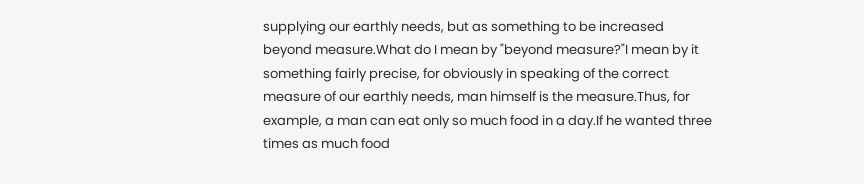supplying our earthly needs, but as something to be increased beyond measure.What do I mean by "beyond measure?"I mean by it something fairly precise, for obviously in speaking of the correct measure of our earthly needs, man himself is the measure.Thus, for example, a man can eat only so much food in a day.If he wanted three times as much food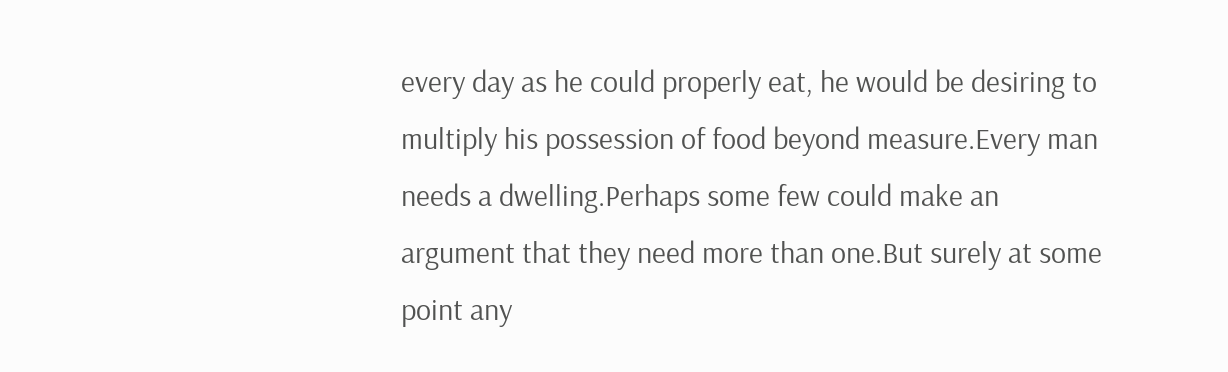every day as he could properly eat, he would be desiring to multiply his possession of food beyond measure.Every man needs a dwelling.Perhaps some few could make an argument that they need more than one.But surely at some point any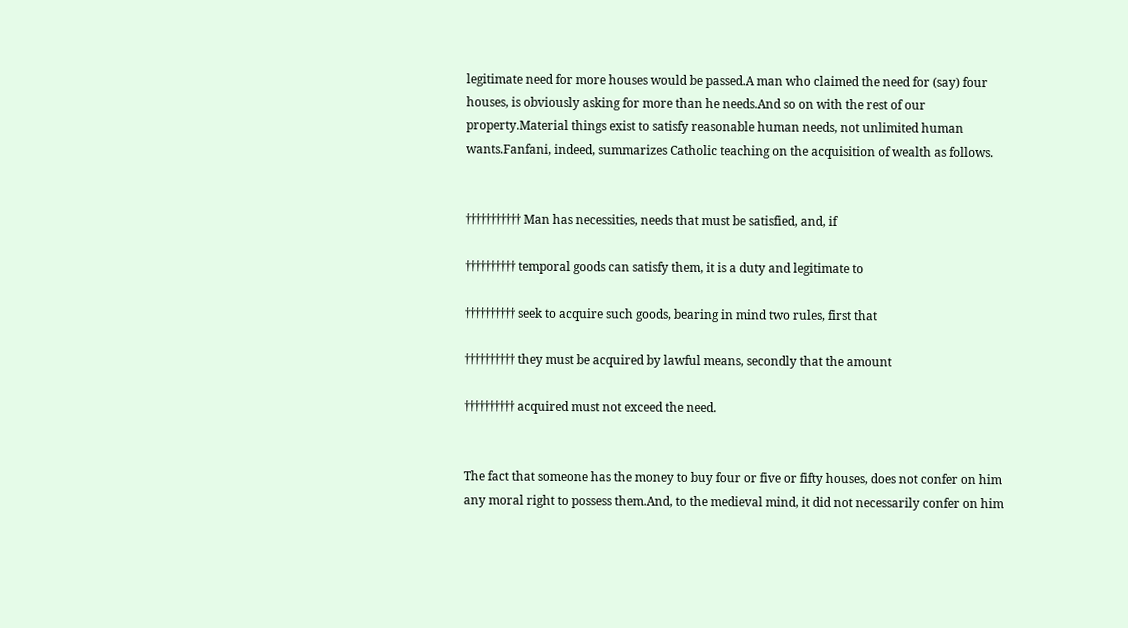legitimate need for more houses would be passed.A man who claimed the need for (say) four houses, is obviously asking for more than he needs.And so on with the rest of our property.Material things exist to satisfy reasonable human needs, not unlimited human wants.Fanfani, indeed, summarizes Catholic teaching on the acquisition of wealth as follows.


††††††††††† Man has necessities, needs that must be satisfied, and, if

†††††††††† temporal goods can satisfy them, it is a duty and legitimate to

†††††††††† seek to acquire such goods, bearing in mind two rules, first that

†††††††††† they must be acquired by lawful means, secondly that the amount

†††††††††† acquired must not exceed the need.


The fact that someone has the money to buy four or five or fifty houses, does not confer on him any moral right to possess them.And, to the medieval mind, it did not necessarily confer on him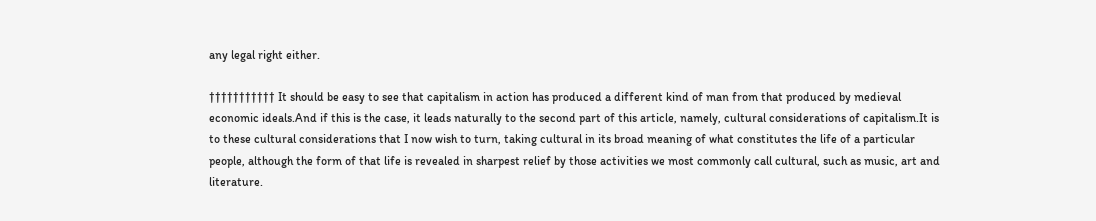any legal right either.

††††††††††† It should be easy to see that capitalism in action has produced a different kind of man from that produced by medieval economic ideals.And if this is the case, it leads naturally to the second part of this article, namely, cultural considerations of capitalism.It is to these cultural considerations that I now wish to turn, taking cultural in its broad meaning of what constitutes the life of a particular people, although the form of that life is revealed in sharpest relief by those activities we most commonly call cultural, such as music, art and literature.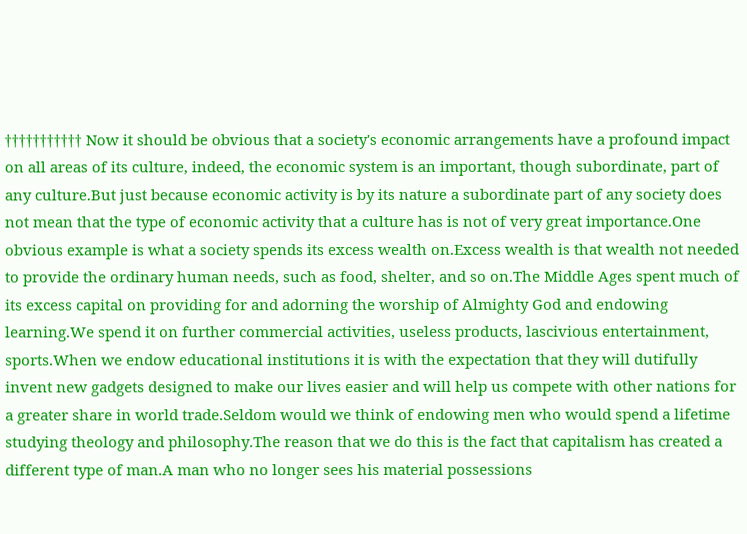††††††††††† Now it should be obvious that a society's economic arrangements have a profound impact on all areas of its culture, indeed, the economic system is an important, though subordinate, part of any culture.But just because economic activity is by its nature a subordinate part of any society does not mean that the type of economic activity that a culture has is not of very great importance.One obvious example is what a society spends its excess wealth on.Excess wealth is that wealth not needed to provide the ordinary human needs, such as food, shelter, and so on.The Middle Ages spent much of its excess capital on providing for and adorning the worship of Almighty God and endowing learning.We spend it on further commercial activities, useless products, lascivious entertainment, sports.When we endow educational institutions it is with the expectation that they will dutifully invent new gadgets designed to make our lives easier and will help us compete with other nations for a greater share in world trade.Seldom would we think of endowing men who would spend a lifetime studying theology and philosophy.The reason that we do this is the fact that capitalism has created a different type of man.A man who no longer sees his material possessions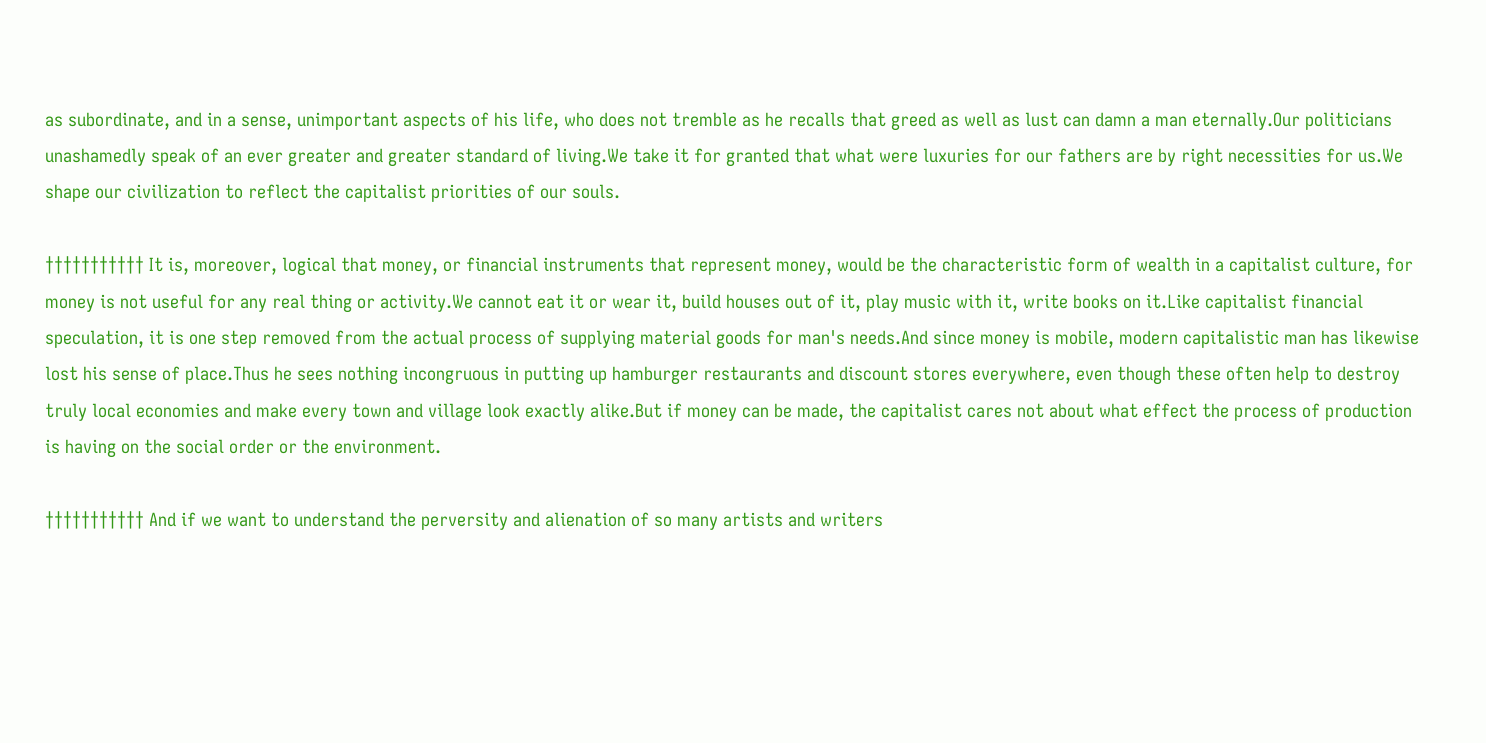as subordinate, and in a sense, unimportant aspects of his life, who does not tremble as he recalls that greed as well as lust can damn a man eternally.Our politicians unashamedly speak of an ever greater and greater standard of living.We take it for granted that what were luxuries for our fathers are by right necessities for us.We shape our civilization to reflect the capitalist priorities of our souls.

††††††††††† It is, moreover, logical that money, or financial instruments that represent money, would be the characteristic form of wealth in a capitalist culture, for money is not useful for any real thing or activity.We cannot eat it or wear it, build houses out of it, play music with it, write books on it.Like capitalist financial speculation, it is one step removed from the actual process of supplying material goods for man's needs.And since money is mobile, modern capitalistic man has likewise lost his sense of place.Thus he sees nothing incongruous in putting up hamburger restaurants and discount stores everywhere, even though these often help to destroy truly local economies and make every town and village look exactly alike.But if money can be made, the capitalist cares not about what effect the process of production is having on the social order or the environment.

††††††††††† And if we want to understand the perversity and alienation of so many artists and writers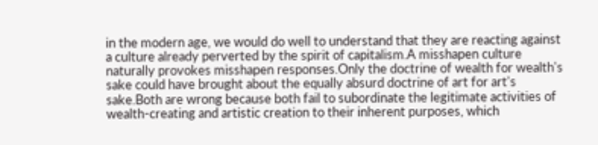in the modern age, we would do well to understand that they are reacting against a culture already perverted by the spirit of capitalism.A misshapen culture naturally provokes misshapen responses.Only the doctrine of wealth for wealth's sake could have brought about the equally absurd doctrine of art for art's sake.Both are wrong because both fail to subordinate the legitimate activities of wealth-creating and artistic creation to their inherent purposes, which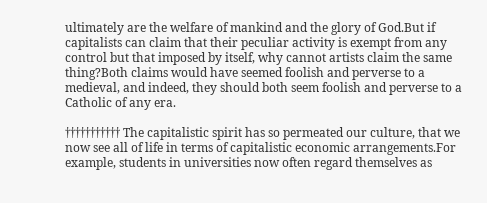ultimately are the welfare of mankind and the glory of God.But if capitalists can claim that their peculiar activity is exempt from any control but that imposed by itself, why cannot artists claim the same thing?Both claims would have seemed foolish and perverse to a medieval, and indeed, they should both seem foolish and perverse to a Catholic of any era.

††††††††††† The capitalistic spirit has so permeated our culture, that we now see all of life in terms of capitalistic economic arrangements.For example, students in universities now often regard themselves as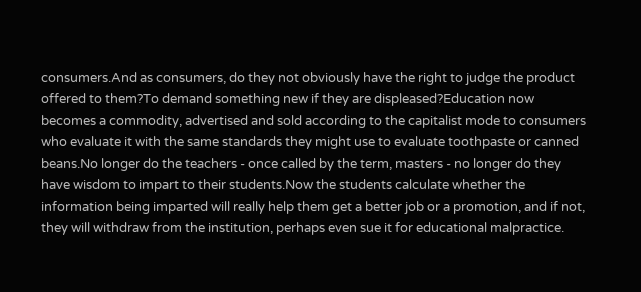consumers.And as consumers, do they not obviously have the right to judge the product offered to them?To demand something new if they are displeased?Education now becomes a commodity, advertised and sold according to the capitalist mode to consumers who evaluate it with the same standards they might use to evaluate toothpaste or canned beans.No longer do the teachers - once called by the term, masters - no longer do they have wisdom to impart to their students.Now the students calculate whether the information being imparted will really help them get a better job or a promotion, and if not, they will withdraw from the institution, perhaps even sue it for educational malpractice.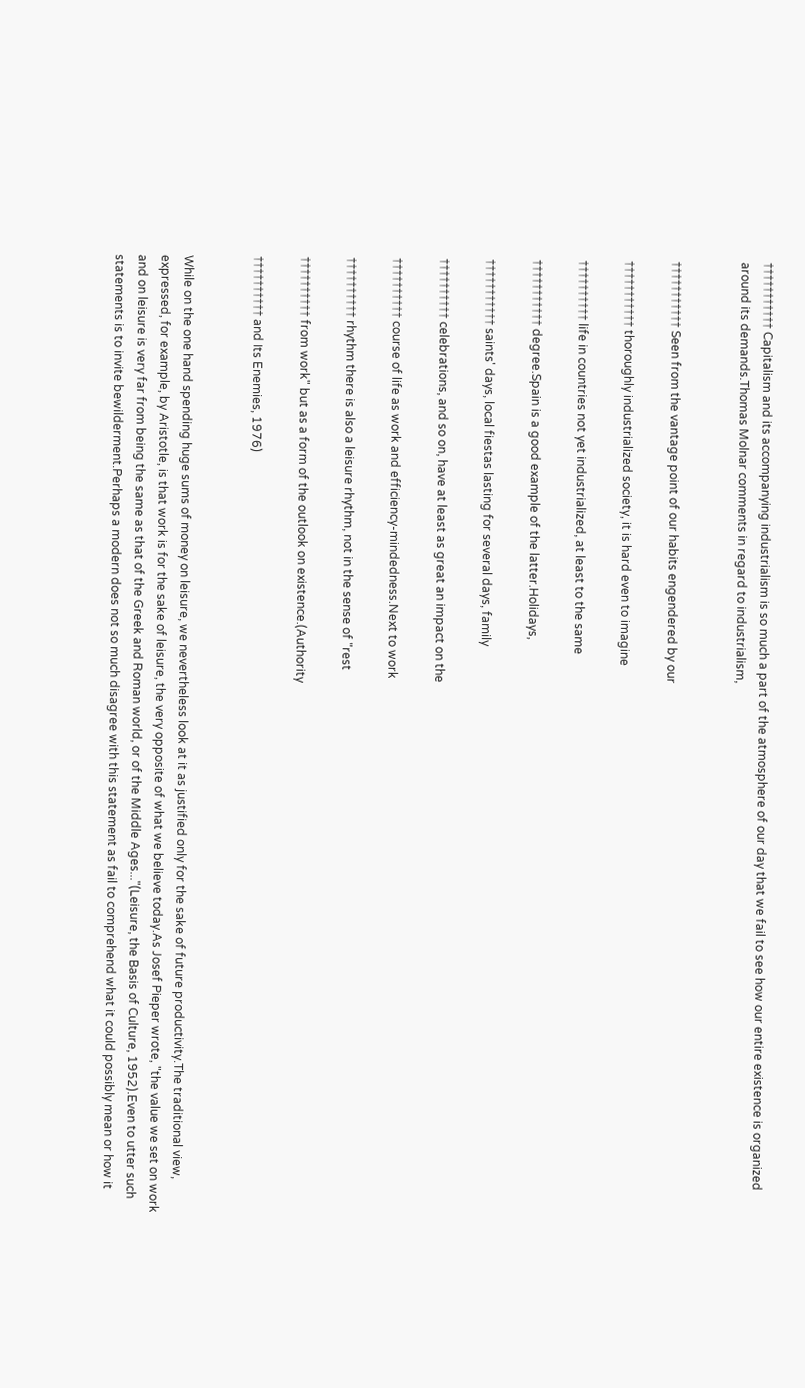††††††††††† Capitalism and its accompanying industrialism is so much a part of the atmosphere of our day that we fail to see how our entire existence is organized around its demands.Thomas Molnar comments in regard to industrialism,


††††††††††† Seen from the vantage point of our habits engendered by our

††††††††††† thoroughly industrialized society, it is hard even to imagine

†††††††††† life in countries not yet industrialized, at least to the same

††††††††††† degree.Spain is a good example of the latter.Holidays,

††††††††††† saints' days, local fiestas lasting for several days, family

†††††††††† celebrations, and so on, have at least as great an impact on the

†††††††††† course of life as work and efficiency-mindedness.Next to work

†††††††††† rhythm there is also a leisure rhythm, not in the sense of "rest

†††††††††† from work" but as a form of the outlook on existence.(Authority

†††††††††† and Its Enemies, 1976)


While on the one hand spending huge sums of money on leisure, we nevertheless look at it as justified only for the sake of future productivity.The traditional view, expressed, for example, by Aristotle, is that work is for the sake of leisure, the very opposite of what we believe today.As Josef Pieper wrote, "the value we set on work and on leisure is very far from being the same as that of the Greek and Roman world, or of the Middle Ages..."(Leisure, the Basis of Culture, 1952).Even to utter such statements is to invite bewilderment.Perhaps a modern does not so much disagree with this statement as fail to comprehend what it could possibly mean or how it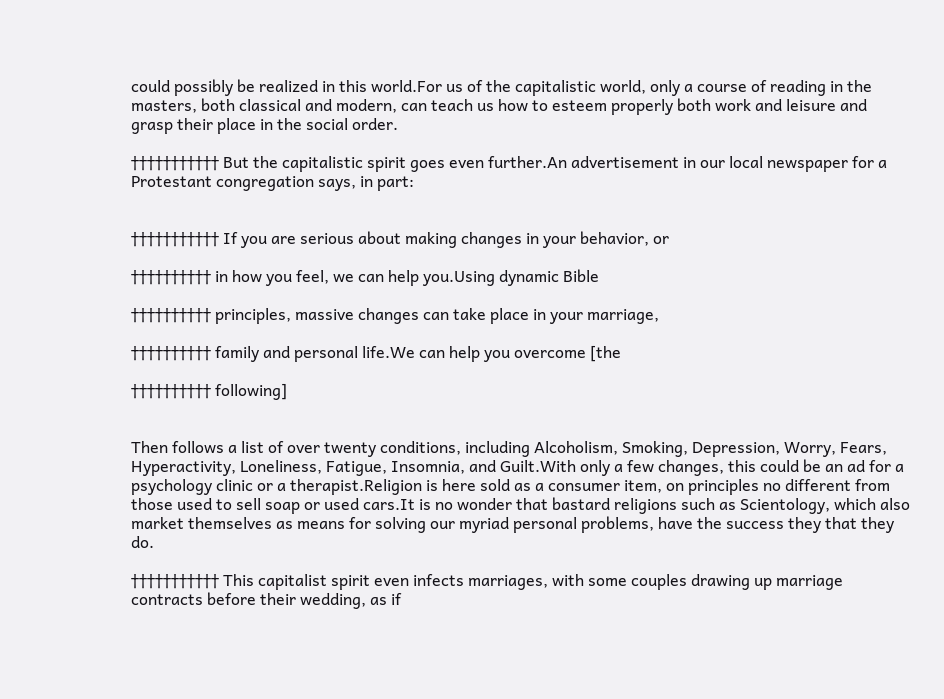could possibly be realized in this world.For us of the capitalistic world, only a course of reading in the masters, both classical and modern, can teach us how to esteem properly both work and leisure and grasp their place in the social order.

††††††††††† But the capitalistic spirit goes even further.An advertisement in our local newspaper for a Protestant congregation says, in part:


††††††††††† If you are serious about making changes in your behavior, or

†††††††††† in how you feel, we can help you.Using dynamic Bible

†††††††††† principles, massive changes can take place in your marriage,

†††††††††† family and personal life.We can help you overcome [the

†††††††††† following]


Then follows a list of over twenty conditions, including Alcoholism, Smoking, Depression, Worry, Fears, Hyperactivity, Loneliness, Fatigue, Insomnia, and Guilt.With only a few changes, this could be an ad for a psychology clinic or a therapist.Religion is here sold as a consumer item, on principles no different from those used to sell soap or used cars.It is no wonder that bastard religions such as Scientology, which also market themselves as means for solving our myriad personal problems, have the success they that they do.

††††††††††† This capitalist spirit even infects marriages, with some couples drawing up marriage contracts before their wedding, as if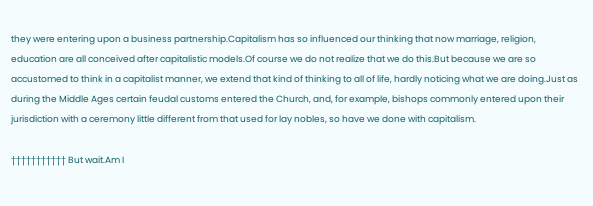they were entering upon a business partnership.Capitalism has so influenced our thinking that now marriage, religion, education are all conceived after capitalistic models.Of course we do not realize that we do this.But because we are so accustomed to think in a capitalist manner, we extend that kind of thinking to all of life, hardly noticing what we are doing.Just as during the Middle Ages certain feudal customs entered the Church, and, for example, bishops commonly entered upon their jurisdiction with a ceremony little different from that used for lay nobles, so have we done with capitalism.

††††††††††† But wait.Am I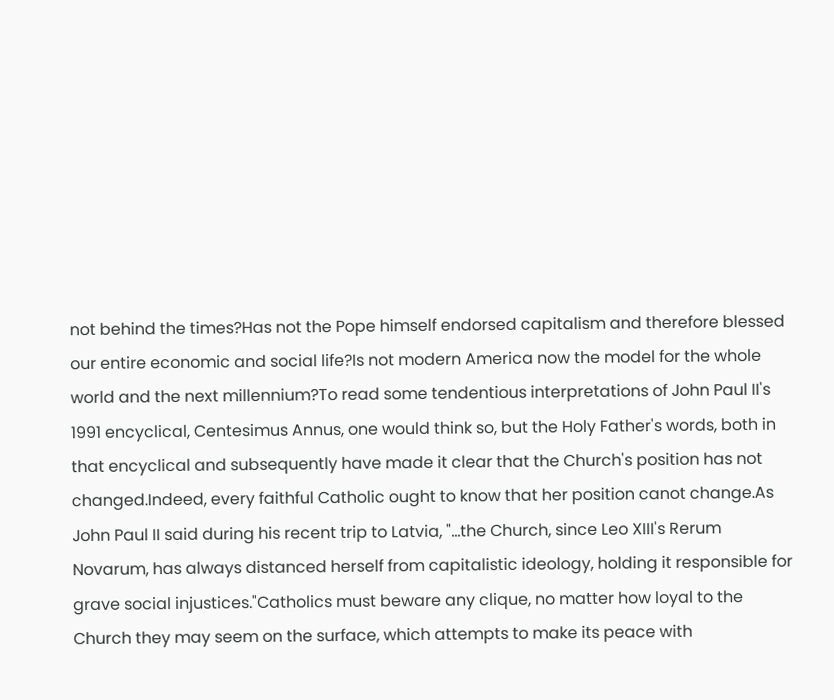not behind the times?Has not the Pope himself endorsed capitalism and therefore blessed our entire economic and social life?Is not modern America now the model for the whole world and the next millennium?To read some tendentious interpretations of John Paul II's 1991 encyclical, Centesimus Annus, one would think so, but the Holy Father's words, both in that encyclical and subsequently have made it clear that the Church's position has not changed.Indeed, every faithful Catholic ought to know that her position canot change.As John Paul II said during his recent trip to Latvia, "...the Church, since Leo XIII's Rerum Novarum, has always distanced herself from capitalistic ideology, holding it responsible for grave social injustices."Catholics must beware any clique, no matter how loyal to the Church they may seem on the surface, which attempts to make its peace with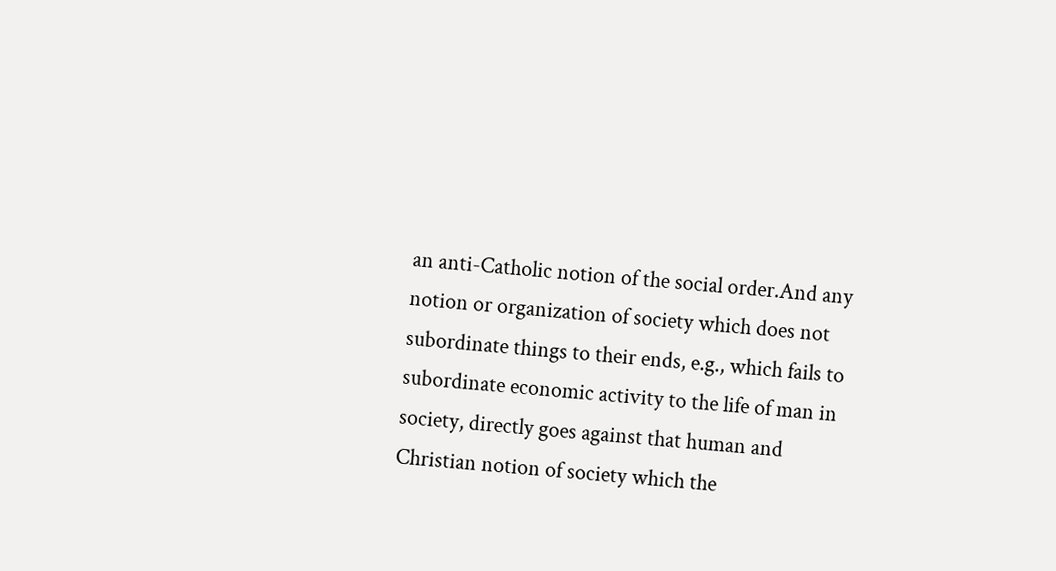an anti-Catholic notion of the social order.And any notion or organization of society which does not subordinate things to their ends, e.g., which fails to subordinate economic activity to the life of man in society, directly goes against that human and Christian notion of society which the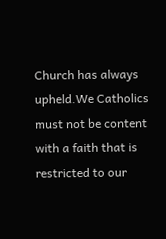Church has always upheld.We Catholics must not be content with a faith that is restricted to our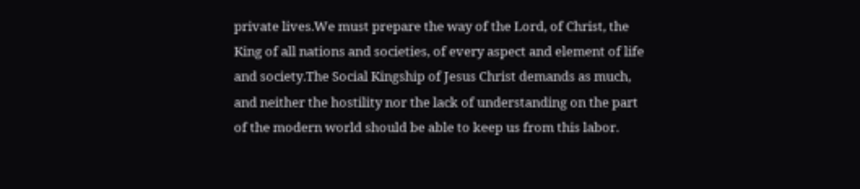private lives.We must prepare the way of the Lord, of Christ, the King of all nations and societies, of every aspect and element of life and society.The Social Kingship of Jesus Christ demands as much, and neither the hostility nor the lack of understanding on the part of the modern world should be able to keep us from this labor.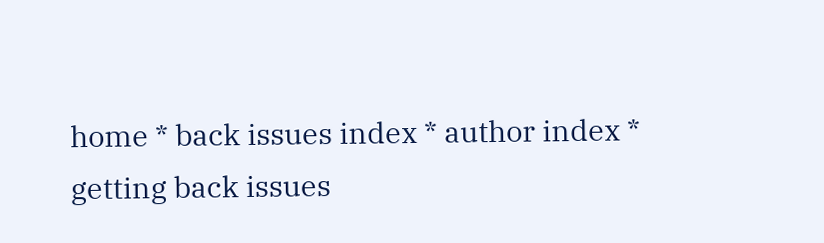home * back issues index * author index * getting back issues